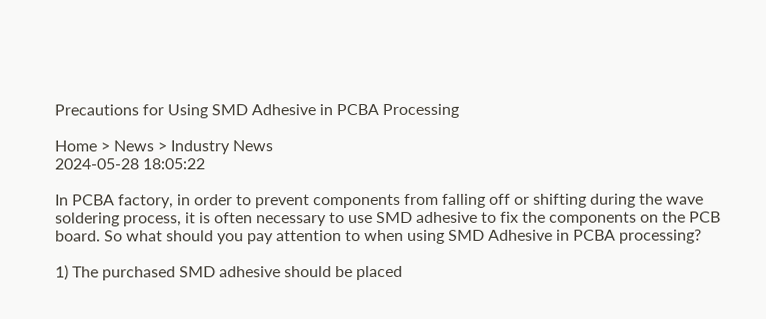Precautions for Using SMD Adhesive in PCBA Processing

Home > News > Industry News
2024-05-28 18:05:22

In PCBA factory, in order to prevent components from falling off or shifting during the wave soldering process, it is often necessary to use SMD adhesive to fix the components on the PCB board. So what should you pay attention to when using SMD Adhesive in PCBA processing?

1) The purchased SMD adhesive should be placed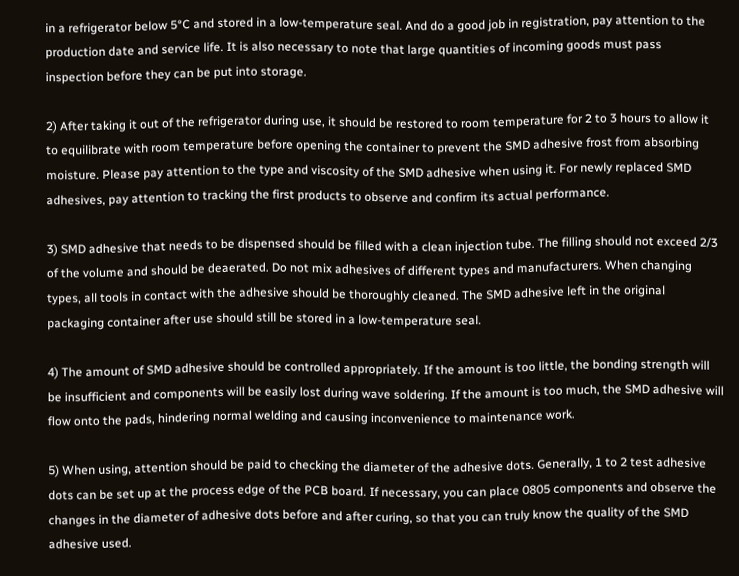in a refrigerator below 5°C and stored in a low-temperature seal. And do a good job in registration, pay attention to the production date and service life. It is also necessary to note that large quantities of incoming goods must pass inspection before they can be put into storage.

2) After taking it out of the refrigerator during use, it should be restored to room temperature for 2 to 3 hours to allow it to equilibrate with room temperature before opening the container to prevent the SMD adhesive frost from absorbing moisture. Please pay attention to the type and viscosity of the SMD adhesive when using it. For newly replaced SMD adhesives, pay attention to tracking the first products to observe and confirm its actual performance.

3) SMD adhesive that needs to be dispensed should be filled with a clean injection tube. The filling should not exceed 2/3 of the volume and should be deaerated. Do not mix adhesives of different types and manufacturers. When changing types, all tools in contact with the adhesive should be thoroughly cleaned. The SMD adhesive left in the original packaging container after use should still be stored in a low-temperature seal.

4) The amount of SMD adhesive should be controlled appropriately. If the amount is too little, the bonding strength will be insufficient and components will be easily lost during wave soldering. If the amount is too much, the SMD adhesive will flow onto the pads, hindering normal welding and causing inconvenience to maintenance work.

5) When using, attention should be paid to checking the diameter of the adhesive dots. Generally, 1 to 2 test adhesive dots can be set up at the process edge of the PCB board. If necessary, you can place 0805 components and observe the changes in the diameter of adhesive dots before and after curing, so that you can truly know the quality of the SMD adhesive used.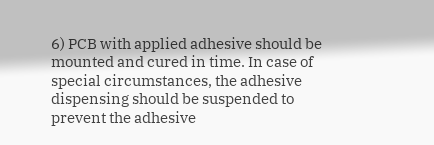6) PCB with applied adhesive should be mounted and cured in time. In case of special circumstances, the adhesive dispensing should be suspended to prevent the adhesive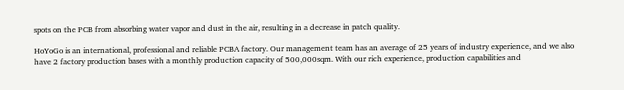spots on the PCB from absorbing water vapor and dust in the air, resulting in a decrease in patch quality.

HoYoGo is an international, professional and reliable PCBA factory. Our management team has an average of 25 years of industry experience, and we also have 2 factory production bases with a monthly production capacity of 500,000sqm. With our rich experience, production capabilities and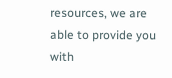resources, we are able to provide you with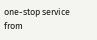one-stop service from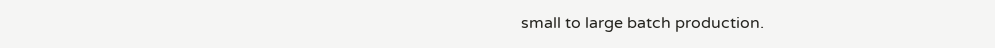small to large batch production.